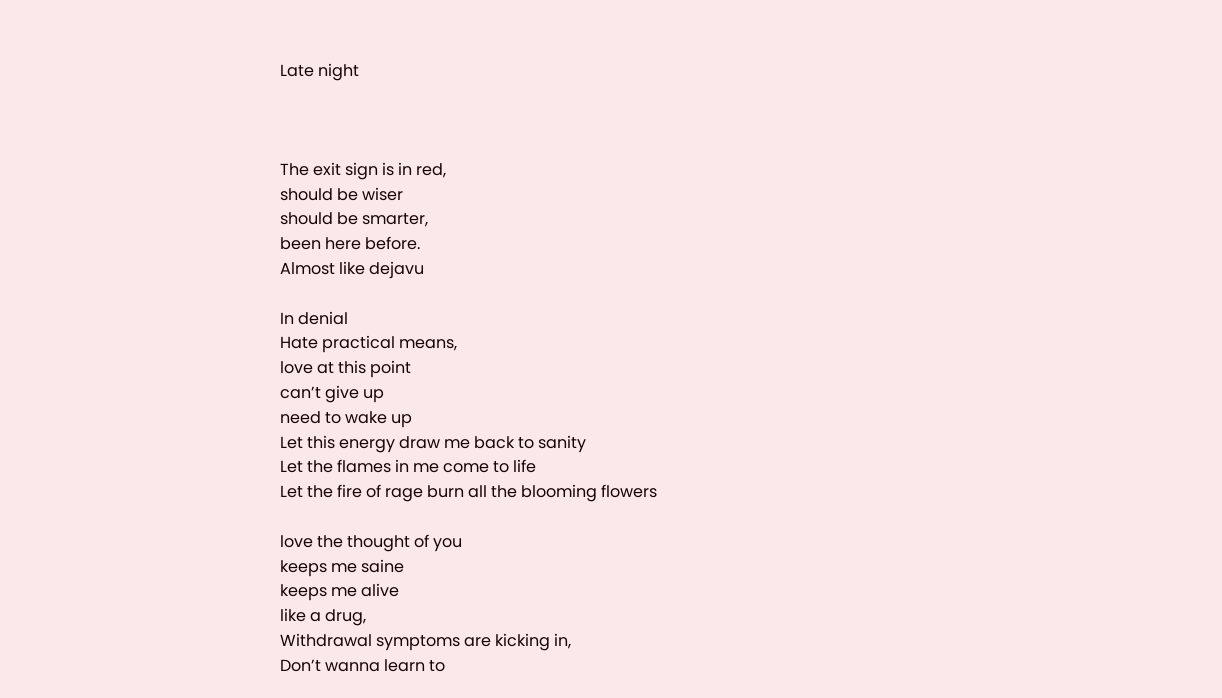Late night



The exit sign is in red,
should be wiser
should be smarter,
been here before.
Almost like dejavu

In denial
Hate practical means,
love at this point
can’t give up
need to wake up
Let this energy draw me back to sanity
Let the flames in me come to life
Let the fire of rage burn all the blooming flowers

love the thought of you
keeps me saine
keeps me alive
like a drug,
Withdrawal symptoms are kicking in,
Don’t wanna learn to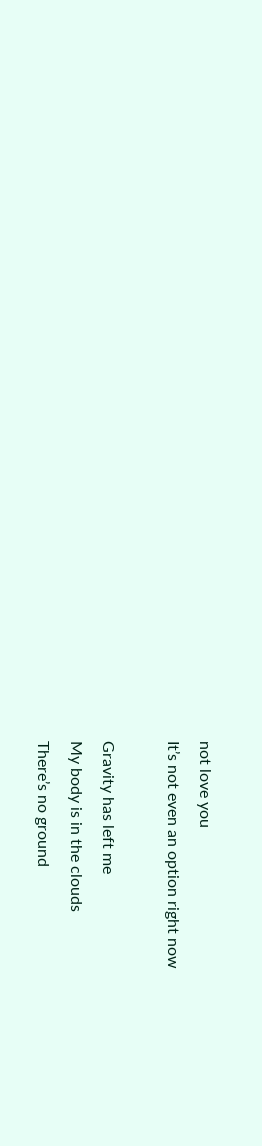not love you
It’s not even an option right now

Gravity has left me
My body is in the clouds
There’s no ground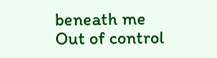beneath me
Out of control